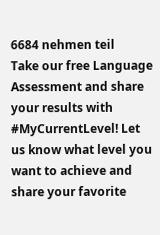6684 nehmen teil
Take our free Language Assessment and share your results with #MyCurrentLevel! Let us know what level you want to achieve and share your favorite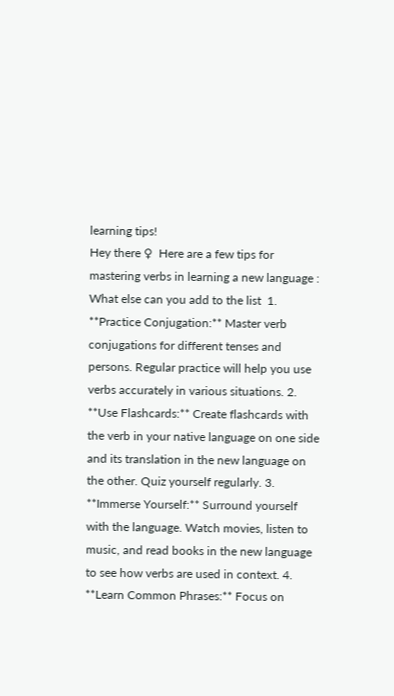learning tips!
Hey there ♀  Here are a few tips for mastering verbs in learning a new language : What else can you add to the list  1. **Practice Conjugation:** Master verb conjugations for different tenses and persons. Regular practice will help you use verbs accurately in various situations. 2. **Use Flashcards:** Create flashcards with the verb in your native language on one side and its translation in the new language on the other. Quiz yourself regularly. 3. **Immerse Yourself:** Surround yourself with the language. Watch movies, listen to music, and read books in the new language to see how verbs are used in context. 4. **Learn Common Phrases:** Focus on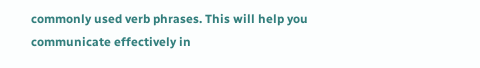commonly used verb phrases. This will help you communicate effectively in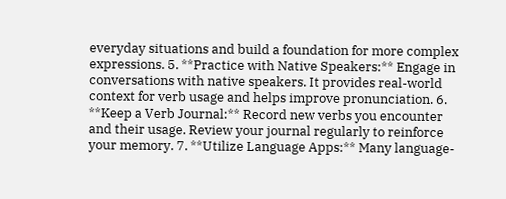everyday situations and build a foundation for more complex expressions. 5. **Practice with Native Speakers:** Engage in conversations with native speakers. It provides real-world context for verb usage and helps improve pronunciation. 6. **Keep a Verb Journal:** Record new verbs you encounter and their usage. Review your journal regularly to reinforce your memory. 7. **Utilize Language Apps:** Many language-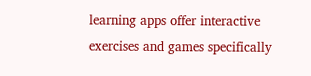learning apps offer interactive exercises and games specifically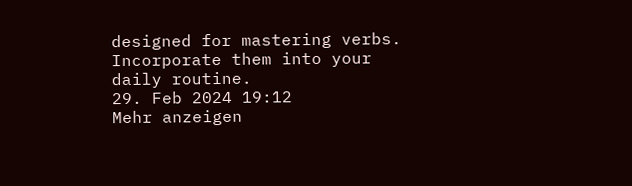designed for mastering verbs. Incorporate them into your daily routine.
29. Feb 2024 19:12
Mehr anzeigen